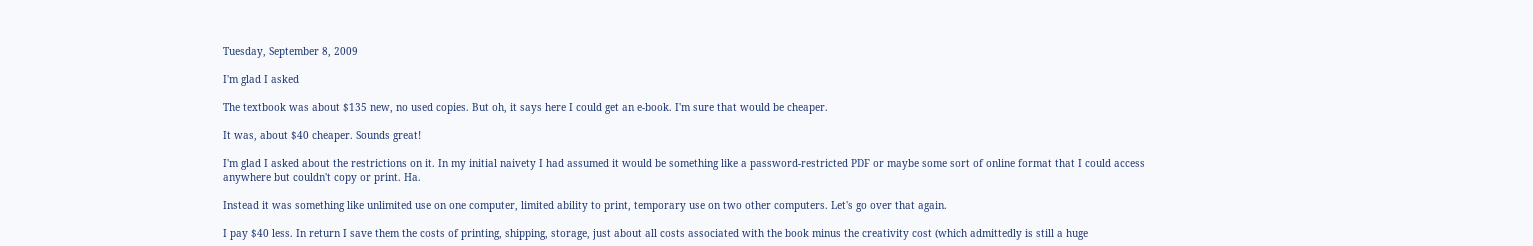Tuesday, September 8, 2009

I'm glad I asked

The textbook was about $135 new, no used copies. But oh, it says here I could get an e-book. I'm sure that would be cheaper.

It was, about $40 cheaper. Sounds great!

I'm glad I asked about the restrictions on it. In my initial naivety I had assumed it would be something like a password-restricted PDF or maybe some sort of online format that I could access anywhere but couldn't copy or print. Ha.

Instead it was something like unlimited use on one computer, limited ability to print, temporary use on two other computers. Let's go over that again.

I pay $40 less. In return I save them the costs of printing, shipping, storage, just about all costs associated with the book minus the creativity cost (which admittedly is still a huge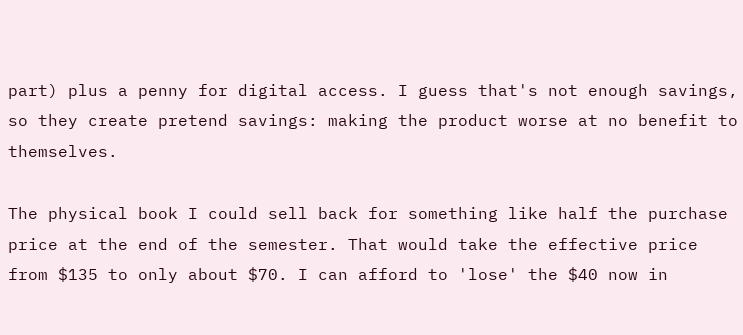part) plus a penny for digital access. I guess that's not enough savings, so they create pretend savings: making the product worse at no benefit to themselves.

The physical book I could sell back for something like half the purchase price at the end of the semester. That would take the effective price from $135 to only about $70. I can afford to 'lose' the $40 now in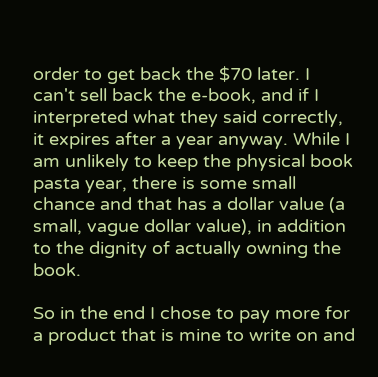order to get back the $70 later. I can't sell back the e-book, and if I interpreted what they said correctly, it expires after a year anyway. While I am unlikely to keep the physical book pasta year, there is some small chance and that has a dollar value (a small, vague dollar value), in addition to the dignity of actually owning the book.

So in the end I chose to pay more for a product that is mine to write on and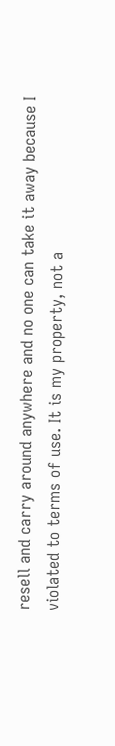resell and carry around anywhere and no one can take it away because I violated to terms of use. It is my property, not a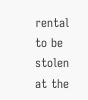rental to be stolen at the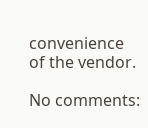convenience of the vendor.

No comments: